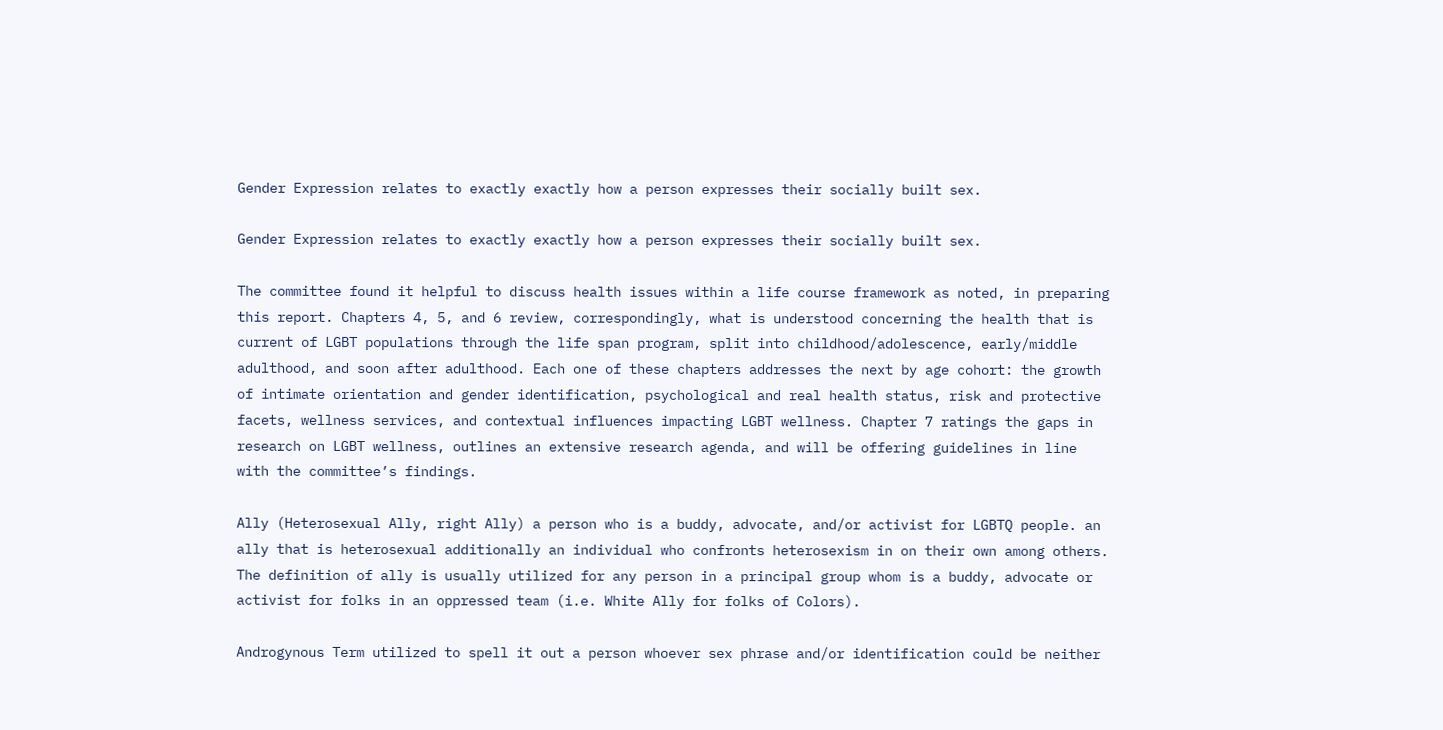Gender Expression relates to exactly exactly how a person expresses their socially built sex.

Gender Expression relates to exactly exactly how a person expresses their socially built sex.

The committee found it helpful to discuss health issues within a life course framework as noted, in preparing this report. Chapters 4, 5, and 6 review, correspondingly, what is understood concerning the health that is current of LGBT populations through the life span program, split into childhood/adolescence, early/middle adulthood, and soon after adulthood. Each one of these chapters addresses the next by age cohort: the growth of intimate orientation and gender identification, psychological and real health status, risk and protective facets, wellness services, and contextual influences impacting LGBT wellness. Chapter 7 ratings the gaps in research on LGBT wellness, outlines an extensive research agenda, and will be offering guidelines in line with the committee’s findings.

Ally (Heterosexual Ally, right Ally) a person who is a buddy, advocate, and/or activist for LGBTQ people. an ally that is heterosexual additionally an individual who confronts heterosexism in on their own among others. The definition of ally is usually utilized for any person in a principal group whom is a buddy, advocate or activist for folks in an oppressed team (i.e. White Ally for folks of Colors).

Androgynous Term utilized to spell it out a person whoever sex phrase and/or identification could be neither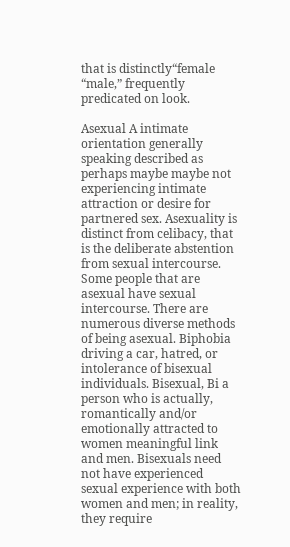that is distinctly“female “male,” frequently predicated on look.

Asexual A intimate orientation generally speaking described as perhaps maybe maybe not experiencing intimate attraction or desire for partnered sex. Asexuality is distinct from celibacy, that is the deliberate abstention from sexual intercourse. Some people that are asexual have sexual intercourse. There are numerous diverse methods of being asexual. Biphobia driving a car, hatred, or intolerance of bisexual individuals. Bisexual, Bi a person who is actually, romantically and/or emotionally attracted to women meaningful link and men. Bisexuals need not have experienced sexual experience with both women and men; in reality, they require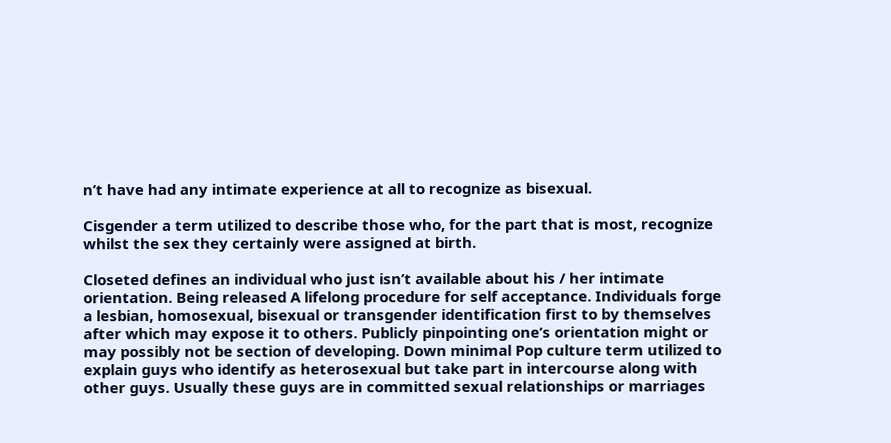n’t have had any intimate experience at all to recognize as bisexual.

Cisgender a term utilized to describe those who, for the part that is most, recognize whilst the sex they certainly were assigned at birth.

Closeted defines an individual who just isn’t available about his / her intimate orientation. Being released A lifelong procedure for self acceptance. Individuals forge a lesbian, homosexual, bisexual or transgender identification first to by themselves after which may expose it to others. Publicly pinpointing one’s orientation might or may possibly not be section of developing. Down minimal Pop culture term utilized to explain guys who identify as heterosexual but take part in intercourse along with other guys. Usually these guys are in committed sexual relationships or marriages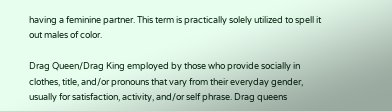having a feminine partner. This term is practically solely utilized to spell it out males of color.

Drag Queen/Drag King employed by those who provide socially in clothes, title, and/or pronouns that vary from their everyday gender, usually for satisfaction, activity, and/or self phrase. Drag queens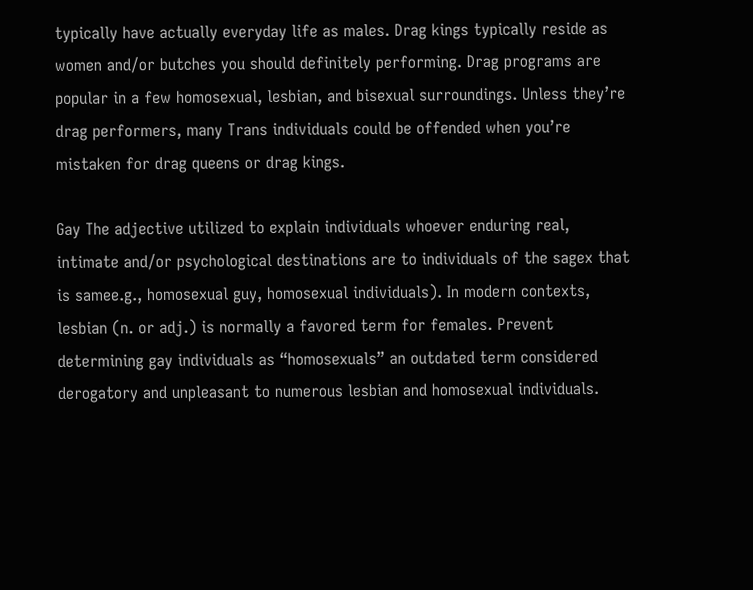typically have actually everyday life as males. Drag kings typically reside as women and/or butches you should definitely performing. Drag programs are popular in a few homosexual, lesbian, and bisexual surroundings. Unless they’re drag performers, many Trans individuals could be offended when you’re mistaken for drag queens or drag kings.

Gay The adjective utilized to explain individuals whoever enduring real, intimate and/or psychological destinations are to individuals of the sagex that is samee.g., homosexual guy, homosexual individuals). In modern contexts, lesbian (n. or adj.) is normally a favored term for females. Prevent determining gay individuals as “homosexuals” an outdated term considered derogatory and unpleasant to numerous lesbian and homosexual individuals.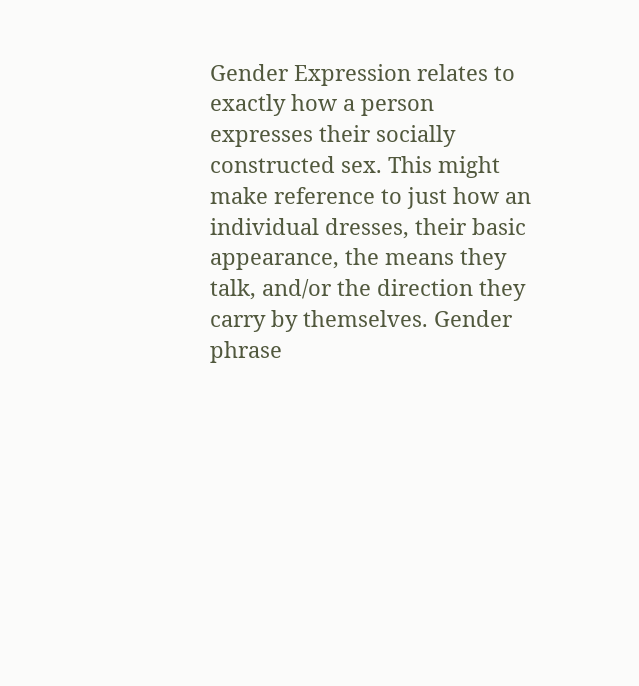Gender Expression relates to exactly how a person expresses their socially constructed sex. This might make reference to just how an individual dresses, their basic appearance, the means they talk, and/or the direction they carry by themselves. Gender phrase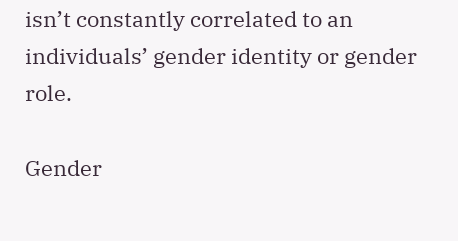isn’t constantly correlated to an individuals’ gender identity or gender role.

Gender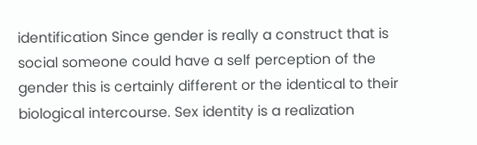identification Since gender is really a construct that is social someone could have a self perception of the gender this is certainly different or the identical to their biological intercourse. Sex identity is a realization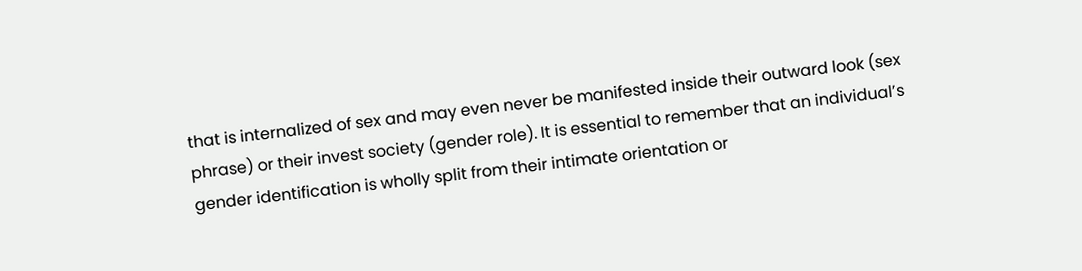that is internalized of sex and may even never be manifested inside their outward look (sex phrase) or their invest society (gender role). It is essential to remember that an individual’s gender identification is wholly split from their intimate orientation or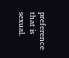preference that is sexual.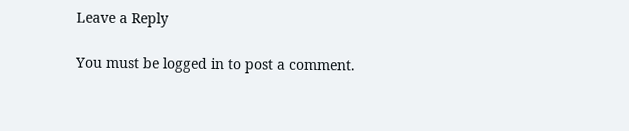Leave a Reply

You must be logged in to post a comment.